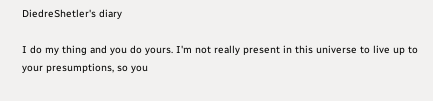DiedreShetler's diary

I do my thing and you do yours. I'm not really present in this universe to live up to your presumptions, so you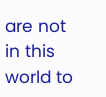are not in this world to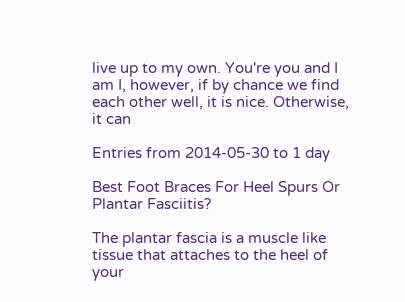live up to my own. You're you and I am I, however, if by chance we find each other well, it is nice. Otherwise, it can

Entries from 2014-05-30 to 1 day

Best Foot Braces For Heel Spurs Or Plantar Fasciitis?

The plantar fascia is a muscle like tissue that attaches to the heel of your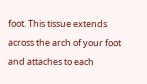foot. This tissue extends across the arch of your foot and attaches to each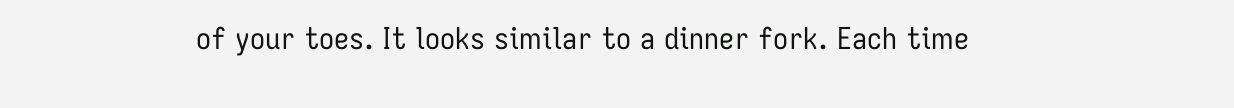of your toes. It looks similar to a dinner fork. Each time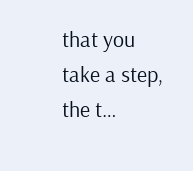that you take a step, the t…